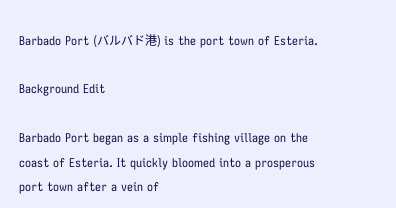Barbado Port (バルバド港) is the port town of Esteria.

Background Edit

Barbado Port began as a simple fishing village on the coast of Esteria. It quickly bloomed into a prosperous port town after a vein of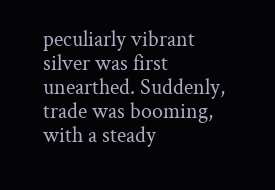peculiarly vibrant silver was first unearthed. Suddenly, trade was booming, with a steady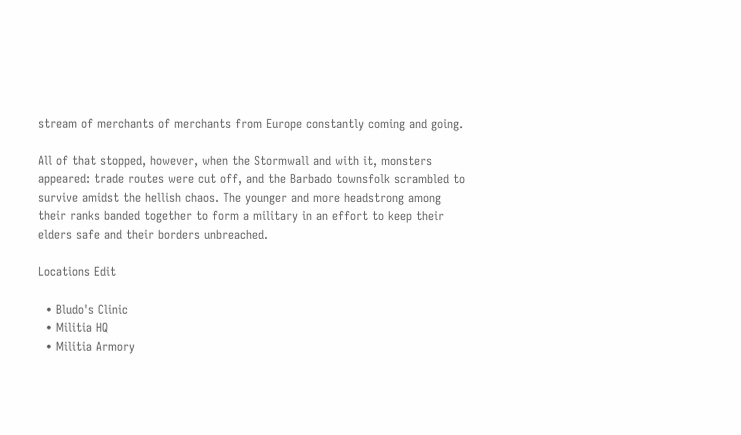stream of merchants of merchants from Europe constantly coming and going.

All of that stopped, however, when the Stormwall and with it, monsters appeared: trade routes were cut off, and the Barbado townsfolk scrambled to survive amidst the hellish chaos. The younger and more headstrong among their ranks banded together to form a military in an effort to keep their elders safe and their borders unbreached.

Locations Edit

  • Bludo's Clinic
  • Militia HQ
  • Militia Armory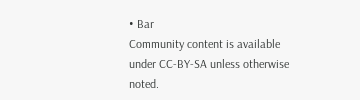• Bar
Community content is available under CC-BY-SA unless otherwise noted.